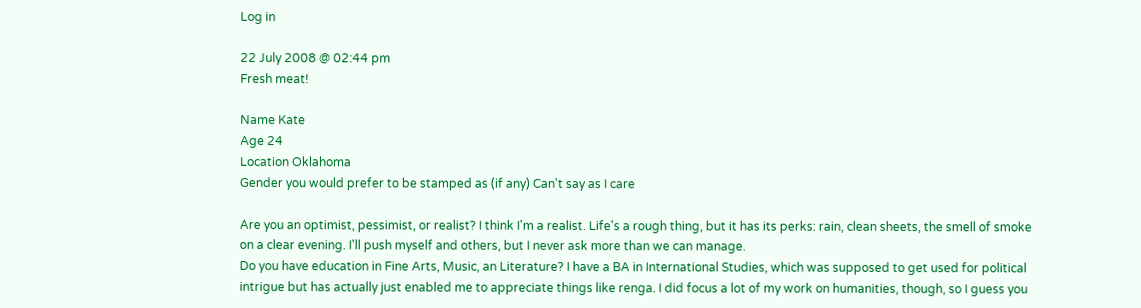Log in

22 July 2008 @ 02:44 pm
Fresh meat!

Name Kate
Age 24
Location Oklahoma
Gender you would prefer to be stamped as (if any) Can't say as I care

Are you an optimist, pessimist, or realist? I think I'm a realist. Life's a rough thing, but it has its perks: rain, clean sheets, the smell of smoke on a clear evening. I'll push myself and others, but I never ask more than we can manage.
Do you have education in Fine Arts, Music, an Literature? I have a BA in International Studies, which was supposed to get used for political intrigue but has actually just enabled me to appreciate things like renga. I did focus a lot of my work on humanities, though, so I guess you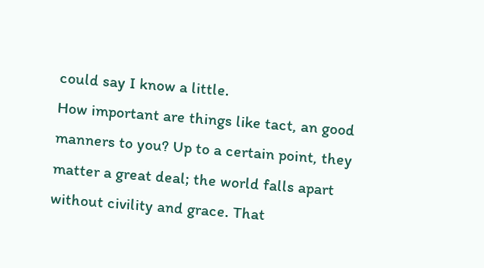could say I know a little.
How important are things like tact, an good manners to you? Up to a certain point, they matter a great deal; the world falls apart without civility and grace. That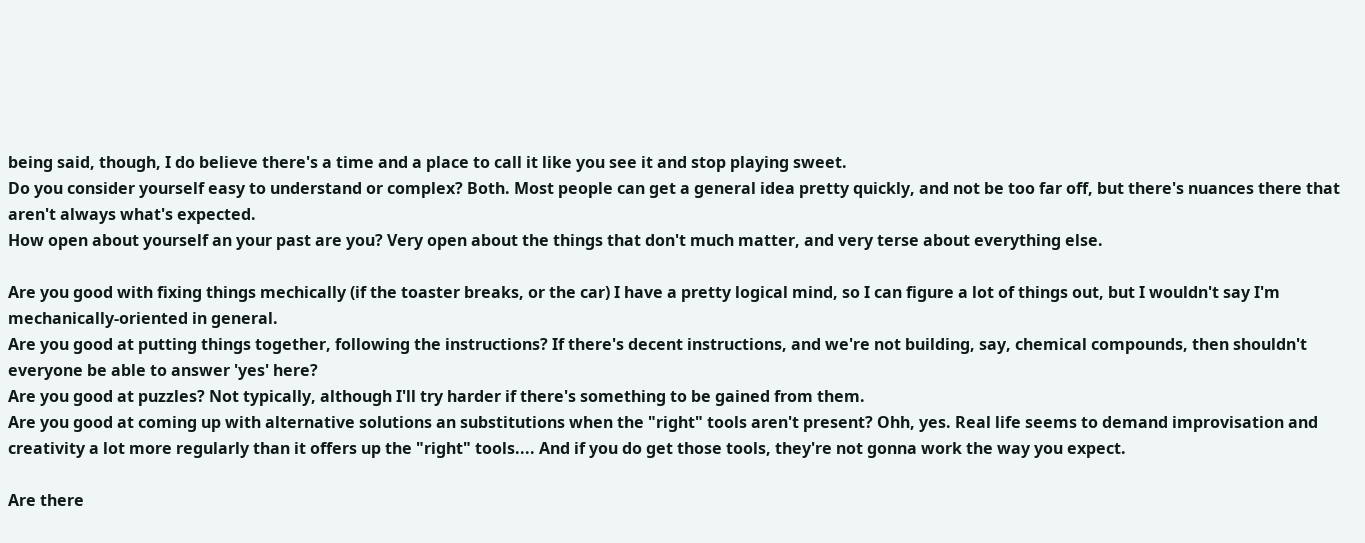being said, though, I do believe there's a time and a place to call it like you see it and stop playing sweet.
Do you consider yourself easy to understand or complex? Both. Most people can get a general idea pretty quickly, and not be too far off, but there's nuances there that aren't always what's expected.
How open about yourself an your past are you? Very open about the things that don't much matter, and very terse about everything else.

Are you good with fixing things mechically (if the toaster breaks, or the car) I have a pretty logical mind, so I can figure a lot of things out, but I wouldn't say I'm mechanically-oriented in general.
Are you good at putting things together, following the instructions? If there's decent instructions, and we're not building, say, chemical compounds, then shouldn't everyone be able to answer 'yes' here?
Are you good at puzzles? Not typically, although I'll try harder if there's something to be gained from them.
Are you good at coming up with alternative solutions an substitutions when the "right" tools aren't present? Ohh, yes. Real life seems to demand improvisation and creativity a lot more regularly than it offers up the "right" tools.... And if you do get those tools, they're not gonna work the way you expect.

Are there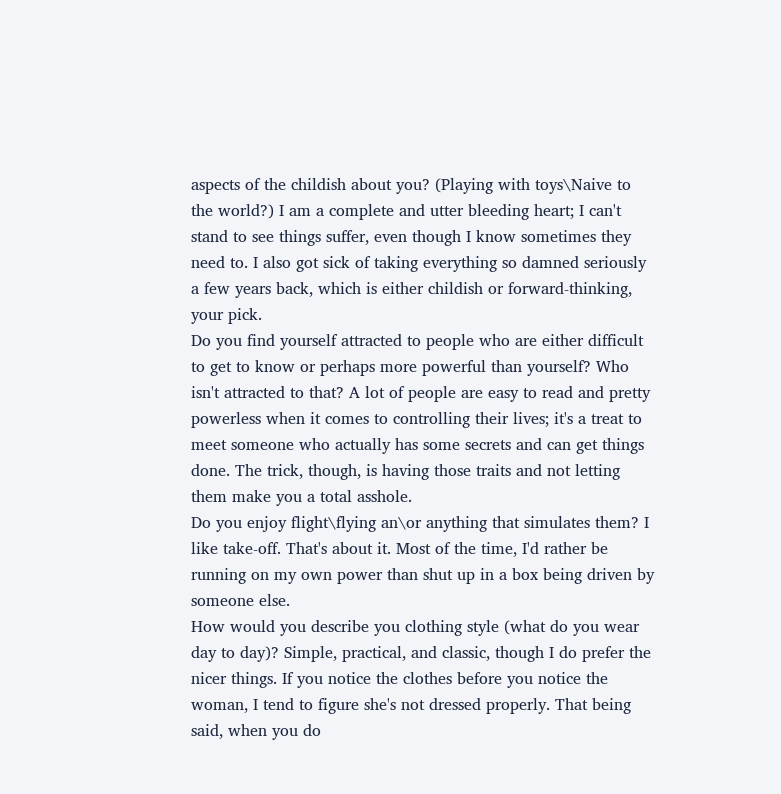aspects of the childish about you? (Playing with toys\Naive to the world?) I am a complete and utter bleeding heart; I can't stand to see things suffer, even though I know sometimes they need to. I also got sick of taking everything so damned seriously a few years back, which is either childish or forward-thinking, your pick.
Do you find yourself attracted to people who are either difficult to get to know or perhaps more powerful than yourself? Who isn't attracted to that? A lot of people are easy to read and pretty powerless when it comes to controlling their lives; it's a treat to meet someone who actually has some secrets and can get things done. The trick, though, is having those traits and not letting them make you a total asshole.
Do you enjoy flight\flying an\or anything that simulates them? I like take-off. That's about it. Most of the time, I'd rather be running on my own power than shut up in a box being driven by someone else.
How would you describe you clothing style (what do you wear day to day)? Simple, practical, and classic, though I do prefer the nicer things. If you notice the clothes before you notice the woman, I tend to figure she's not dressed properly. That being said, when you do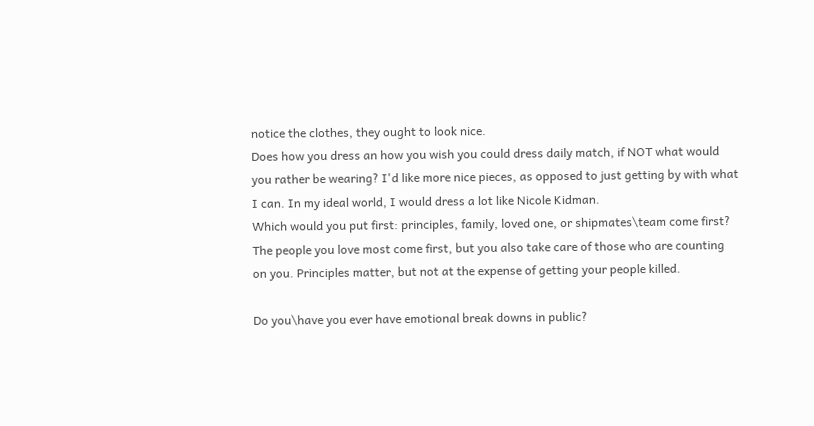notice the clothes, they ought to look nice.
Does how you dress an how you wish you could dress daily match, if NOT what would you rather be wearing? I'd like more nice pieces, as opposed to just getting by with what I can. In my ideal world, I would dress a lot like Nicole Kidman.
Which would you put first: principles, family, loved one, or shipmates\team come first? The people you love most come first, but you also take care of those who are counting on you. Principles matter, but not at the expense of getting your people killed.

Do you\have you ever have emotional break downs in public?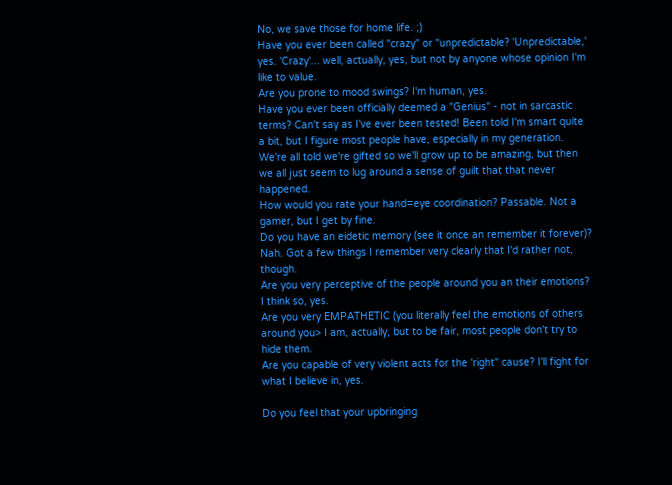No, we save those for home life. ;)
Have you ever been called "crazy" or "unpredictable? 'Unpredictable,' yes. 'Crazy'... well, actually, yes, but not by anyone whose opinion I'm like to value.
Are you prone to mood swings? I'm human, yes.
Have you ever been officially deemed a "Genius" - not in sarcastic terms? Can't say as I've ever been tested! Been told I'm smart quite a bit, but I figure most people have, especially in my generation. We're all told we're gifted so we'll grow up to be amazing, but then we all just seem to lug around a sense of guilt that that never happened.
How would you rate your hand=eye coordination? Passable. Not a gamer, but I get by fine.
Do you have an eidetic memory (see it once an remember it forever)? Nah. Got a few things I remember very clearly that I'd rather not, though.
Are you very perceptive of the people around you an their emotions? I think so, yes.
Are you very EMPATHETIC (you literally feel the emotions of others around you> I am, actually, but to be fair, most people don't try to hide them.
Are you capable of very violent acts for the 'right" cause? I'll fight for what I believe in, yes.

Do you feel that your upbringing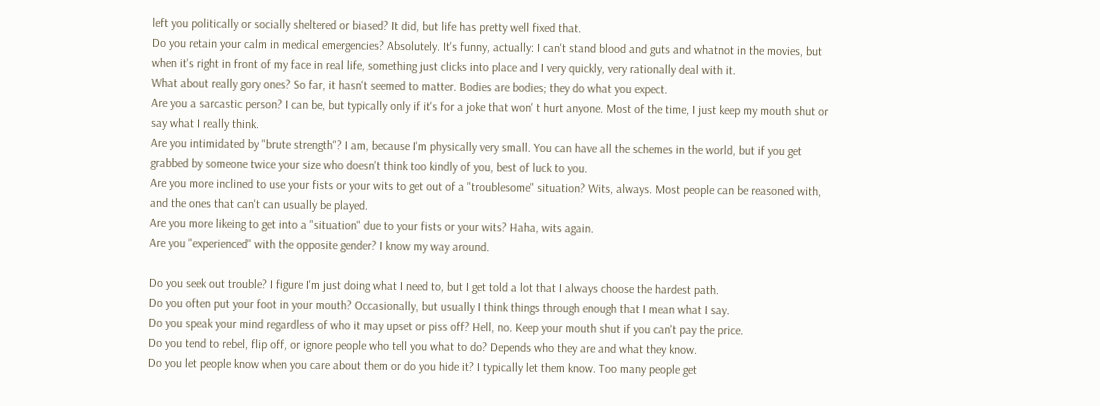left you politically or socially sheltered or biased? It did, but life has pretty well fixed that.
Do you retain your calm in medical emergencies? Absolutely. It's funny, actually: I can't stand blood and guts and whatnot in the movies, but when it's right in front of my face in real life, something just clicks into place and I very quickly, very rationally deal with it.
What about really gory ones? So far, it hasn't seemed to matter. Bodies are bodies; they do what you expect.
Are you a sarcastic person? I can be, but typically only if it's for a joke that won' t hurt anyone. Most of the time, I just keep my mouth shut or say what I really think.
Are you intimidated by "brute strength"? I am, because I'm physically very small. You can have all the schemes in the world, but if you get grabbed by someone twice your size who doesn't think too kindly of you, best of luck to you.
Are you more inclined to use your fists or your wits to get out of a "troublesome" situation? Wits, always. Most people can be reasoned with, and the ones that can't can usually be played.
Are you more likeing to get into a "situation" due to your fists or your wits? Haha, wits again.
Are you "experienced" with the opposite gender? I know my way around.

Do you seek out trouble? I figure I'm just doing what I need to, but I get told a lot that I always choose the hardest path.
Do you often put your foot in your mouth? Occasionally, but usually I think things through enough that I mean what I say.
Do you speak your mind regardless of who it may upset or piss off? Hell, no. Keep your mouth shut if you can't pay the price.
Do you tend to rebel, flip off, or ignore people who tell you what to do? Depends who they are and what they know.
Do you let people know when you care about them or do you hide it? I typically let them know. Too many people get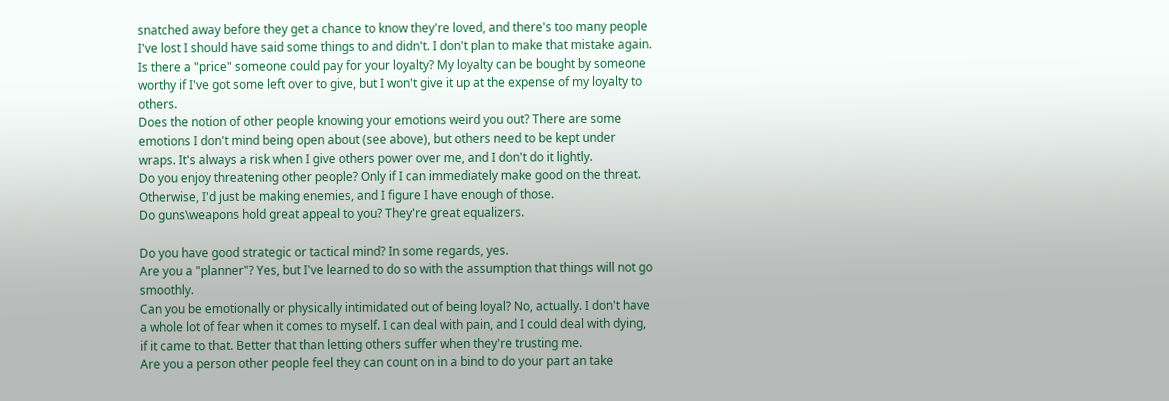snatched away before they get a chance to know they're loved, and there's too many people I've lost I should have said some things to and didn't. I don't plan to make that mistake again.
Is there a "price" someone could pay for your loyalty? My loyalty can be bought by someone worthy if I've got some left over to give, but I won't give it up at the expense of my loyalty to others.
Does the notion of other people knowing your emotions weird you out? There are some emotions I don't mind being open about (see above), but others need to be kept under wraps. It's always a risk when I give others power over me, and I don't do it lightly.
Do you enjoy threatening other people? Only if I can immediately make good on the threat. Otherwise, I'd just be making enemies, and I figure I have enough of those.
Do guns\weapons hold great appeal to you? They're great equalizers.

Do you have good strategic or tactical mind? In some regards, yes.
Are you a "planner"? Yes, but I've learned to do so with the assumption that things will not go smoothly.
Can you be emotionally or physically intimidated out of being loyal? No, actually. I don't have a whole lot of fear when it comes to myself. I can deal with pain, and I could deal with dying, if it came to that. Better that than letting others suffer when they're trusting me.
Are you a person other people feel they can count on in a bind to do your part an take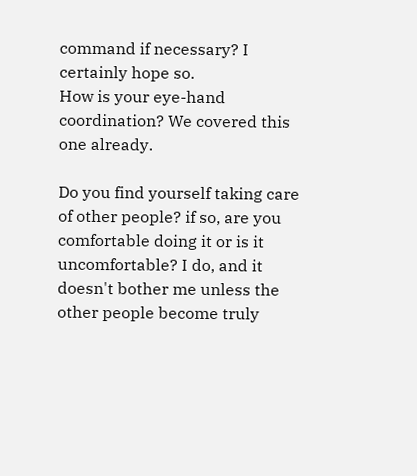command if necessary? I certainly hope so.
How is your eye-hand coordination? We covered this one already.

Do you find yourself taking care of other people? if so, are you comfortable doing it or is it uncomfortable? I do, and it doesn't bother me unless the other people become truly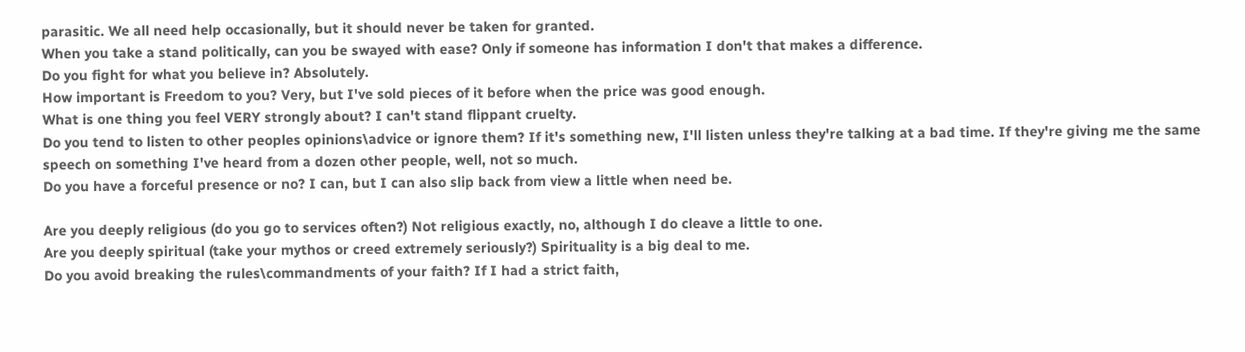parasitic. We all need help occasionally, but it should never be taken for granted.
When you take a stand politically, can you be swayed with ease? Only if someone has information I don't that makes a difference.
Do you fight for what you believe in? Absolutely.
How important is Freedom to you? Very, but I've sold pieces of it before when the price was good enough.
What is one thing you feel VERY strongly about? I can't stand flippant cruelty.
Do you tend to listen to other peoples opinions\advice or ignore them? If it's something new, I'll listen unless they're talking at a bad time. If they're giving me the same speech on something I've heard from a dozen other people, well, not so much.
Do you have a forceful presence or no? I can, but I can also slip back from view a little when need be.

Are you deeply religious (do you go to services often?) Not religious exactly, no, although I do cleave a little to one.
Are you deeply spiritual (take your mythos or creed extremely seriously?) Spirituality is a big deal to me.
Do you avoid breaking the rules\commandments of your faith? If I had a strict faith,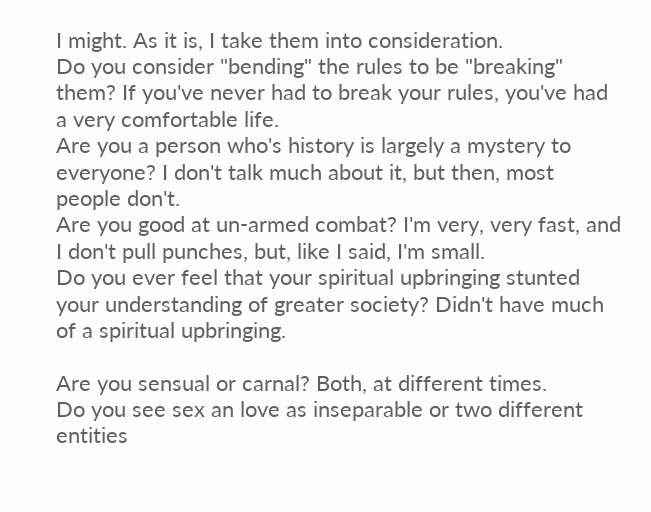I might. As it is, I take them into consideration.
Do you consider "bending" the rules to be "breaking" them? If you've never had to break your rules, you've had a very comfortable life.
Are you a person who's history is largely a mystery to everyone? I don't talk much about it, but then, most people don't.
Are you good at un-armed combat? I'm very, very fast, and I don't pull punches, but, like I said, I'm small.
Do you ever feel that your spiritual upbringing stunted your understanding of greater society? Didn't have much of a spiritual upbringing.

Are you sensual or carnal? Both, at different times.
Do you see sex an love as inseparable or two different entities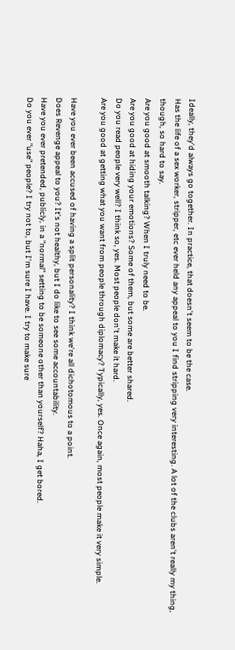Ideally, they'd always go together. In practice, that doesn't seem to be the case.
Has the life of a sex worker, stripper, etc ever held any appeal to you I find stripping very interesting. A lot of the clubs aren't really my thing, though, so hard to say.
Are you good at smooth talking? When I truly need to be.
Are you good at hiding your emotions? Some of them, but some are better shared.
Do you read people very well? I think so, yes. Most people don't make it hard.
Are you good at getting what you want from people through diplomacy? Typically, yes. Once again, most people make it very simple.

Have you ever been accused of having a split personality? I think we're all dichotomous to a point.
Does Revenge appeal to you? It's not healthy, but I do like to see some accountability.
Have you ever pretended, publicly, in a "normal" setting to be someone other than yourself? Haha, I get bored.
Do you ever "use" people? I try not to, but I'm sure I have. I try to make sure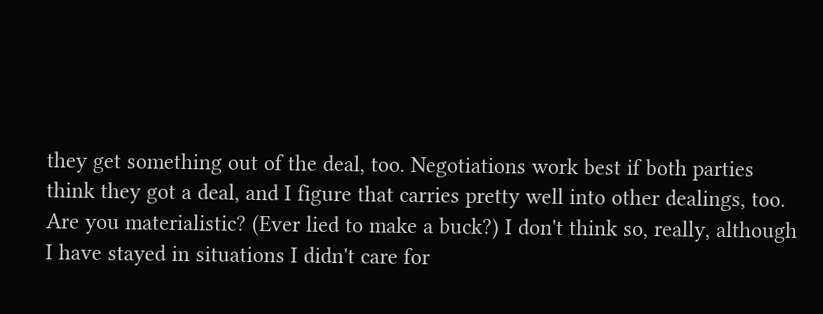they get something out of the deal, too. Negotiations work best if both parties think they got a deal, and I figure that carries pretty well into other dealings, too.
Are you materialistic? (Ever lied to make a buck?) I don't think so, really, although I have stayed in situations I didn't care for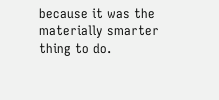because it was the materially smarter thing to do.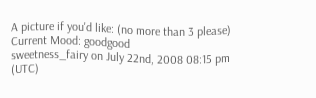A picture if you'd like: (no more than 3 please)
Current Mood: goodgood
sweetness_fairy on July 22nd, 2008 08:15 pm (UTC)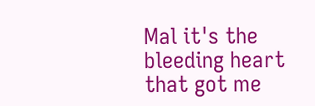Mal it's the bleeding heart that got me